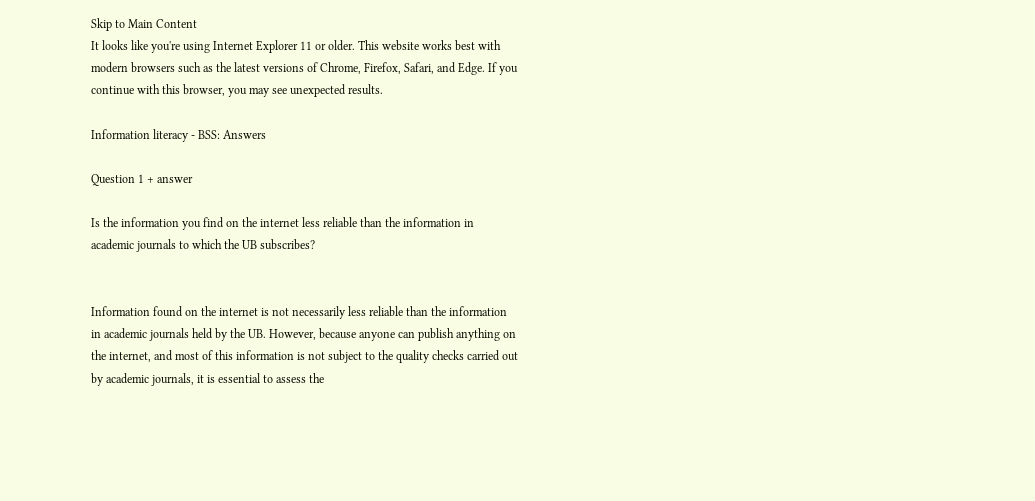Skip to Main Content
It looks like you're using Internet Explorer 11 or older. This website works best with modern browsers such as the latest versions of Chrome, Firefox, Safari, and Edge. If you continue with this browser, you may see unexpected results.

Information literacy - BSS: Answers

Question 1 + answer

Is the information you find on the internet less reliable than the information in academic journals to which the UB subscribes?


Information found on the internet is not necessarily less reliable than the information in academic journals held by the UB. However, because anyone can publish anything on the internet, and most of this information is not subject to the quality checks carried out by academic journals, it is essential to assess the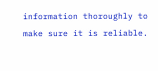information thoroughly to make sure it is reliable.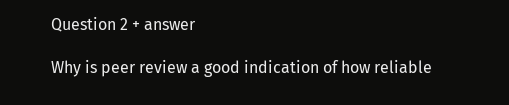Question 2 + answer

Why is peer review a good indication of how reliable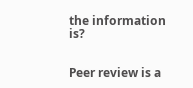the information is?


Peer review is a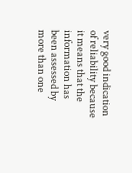very good indication of reliability because it means that the information has been assessed by more than one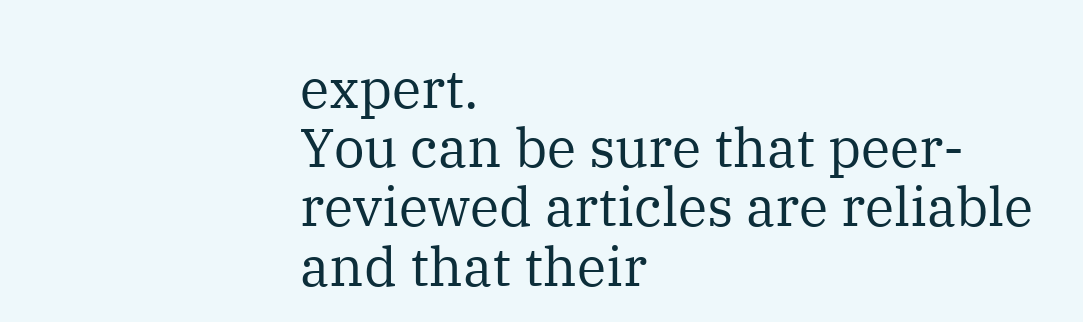expert.
You can be sure that peer-reviewed articles are reliable and that their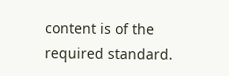content is of the required standard.